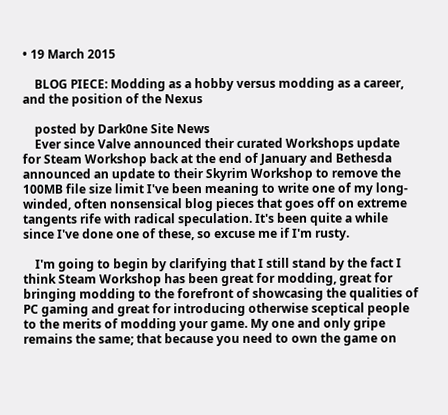• 19 March 2015

    BLOG PIECE: Modding as a hobby versus modding as a career, and the position of the Nexus

    posted by Dark0ne Site News
    Ever since Valve announced their curated Workshops update for Steam Workshop back at the end of January and Bethesda announced an update to their Skyrim Workshop to remove the 100MB file size limit I've been meaning to write one of my long-winded, often nonsensical blog pieces that goes off on extreme tangents rife with radical speculation. It's been quite a while since I've done one of these, so excuse me if I'm rusty.

    I'm going to begin by clarifying that I still stand by the fact I think Steam Workshop has been great for modding, great for bringing modding to the forefront of showcasing the qualities of PC gaming and great for introducing otherwise sceptical people to the merits of modding your game. My one and only gripe remains the same; that because you need to own the game on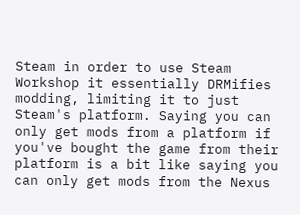Steam in order to use Steam Workshop it essentially DRMifies modding, limiting it to just Steam's platform. Saying you can only get mods from a platform if you've bought the game from their platform is a bit like saying you can only get mods from the Nexus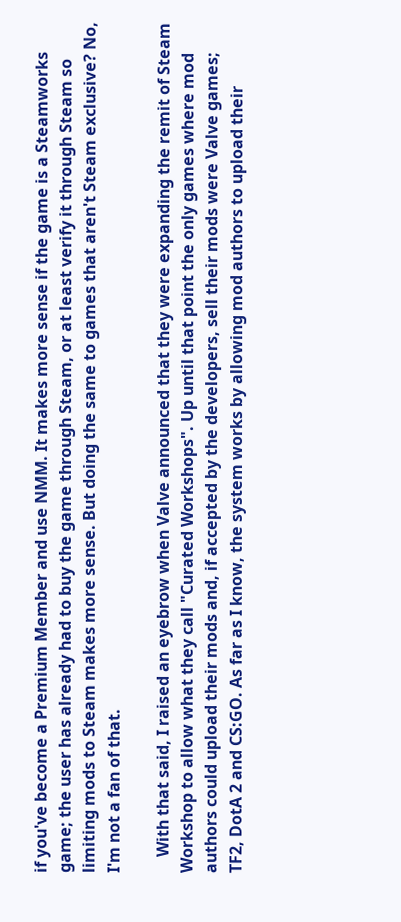if you've become a Premium Member and use NMM. It makes more sense if the game is a Steamworks game; the user has already had to buy the game through Steam, or at least verify it through Steam so limiting mods to Steam makes more sense. But doing the same to games that aren't Steam exclusive? No, I'm not a fan of that.

    With that said, I raised an eyebrow when Valve announced that they were expanding the remit of Steam Workshop to allow what they call "Curated Workshops". Up until that point the only games where mod authors could upload their mods and, if accepted by the developers, sell their mods were Valve games; TF2, DotA 2 and CS:GO. As far as I know, the system works by allowing mod authors to upload their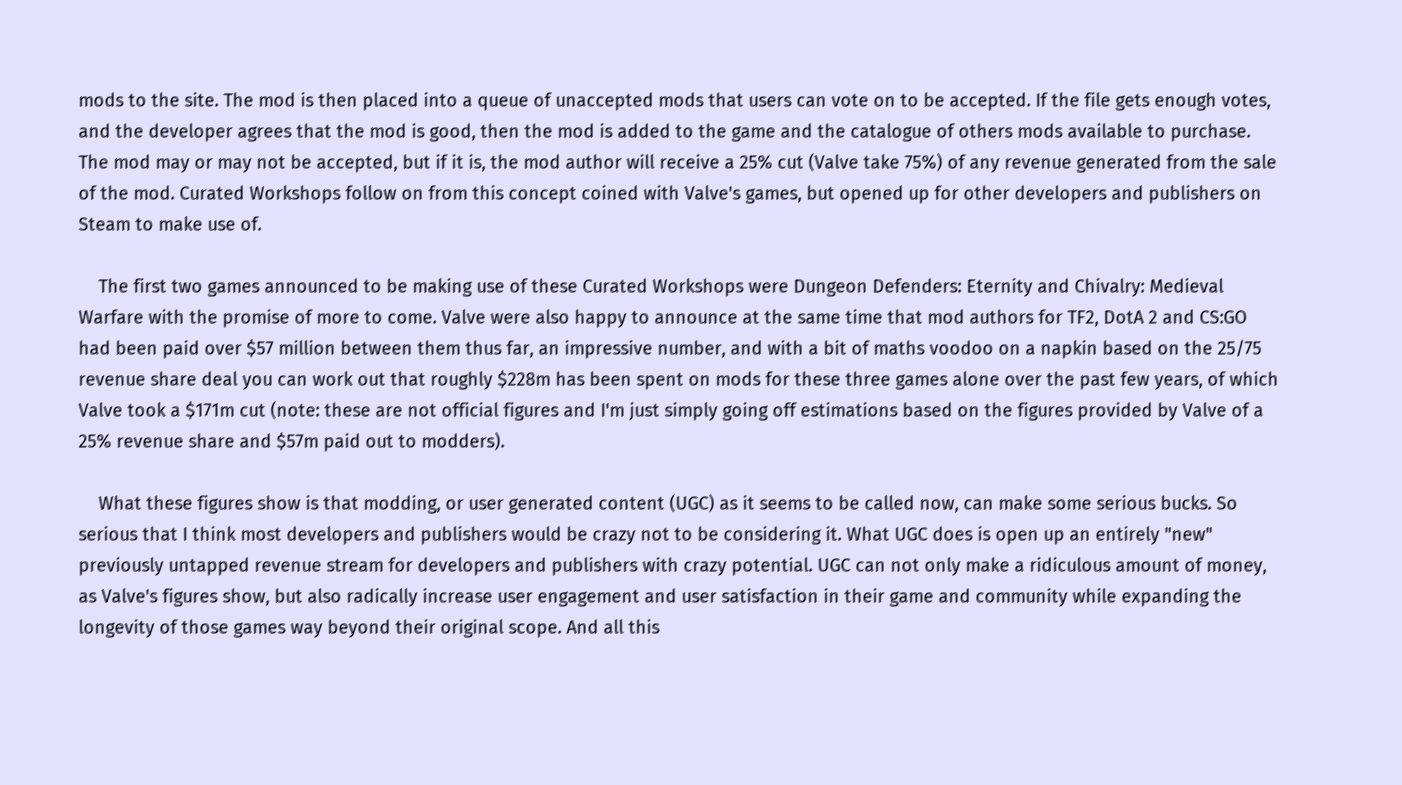mods to the site. The mod is then placed into a queue of unaccepted mods that users can vote on to be accepted. If the file gets enough votes, and the developer agrees that the mod is good, then the mod is added to the game and the catalogue of others mods available to purchase. The mod may or may not be accepted, but if it is, the mod author will receive a 25% cut (Valve take 75%) of any revenue generated from the sale of the mod. Curated Workshops follow on from this concept coined with Valve's games, but opened up for other developers and publishers on Steam to make use of.

    The first two games announced to be making use of these Curated Workshops were Dungeon Defenders: Eternity and Chivalry: Medieval Warfare with the promise of more to come. Valve were also happy to announce at the same time that mod authors for TF2, DotA 2 and CS:GO had been paid over $57 million between them thus far, an impressive number, and with a bit of maths voodoo on a napkin based on the 25/75 revenue share deal you can work out that roughly $228m has been spent on mods for these three games alone over the past few years, of which Valve took a $171m cut (note: these are not official figures and I'm just simply going off estimations based on the figures provided by Valve of a 25% revenue share and $57m paid out to modders).

    What these figures show is that modding, or user generated content (UGC) as it seems to be called now, can make some serious bucks. So serious that I think most developers and publishers would be crazy not to be considering it. What UGC does is open up an entirely "new" previously untapped revenue stream for developers and publishers with crazy potential. UGC can not only make a ridiculous amount of money, as Valve's figures show, but also radically increase user engagement and user satisfaction in their game and community while expanding the longevity of those games way beyond their original scope. And all this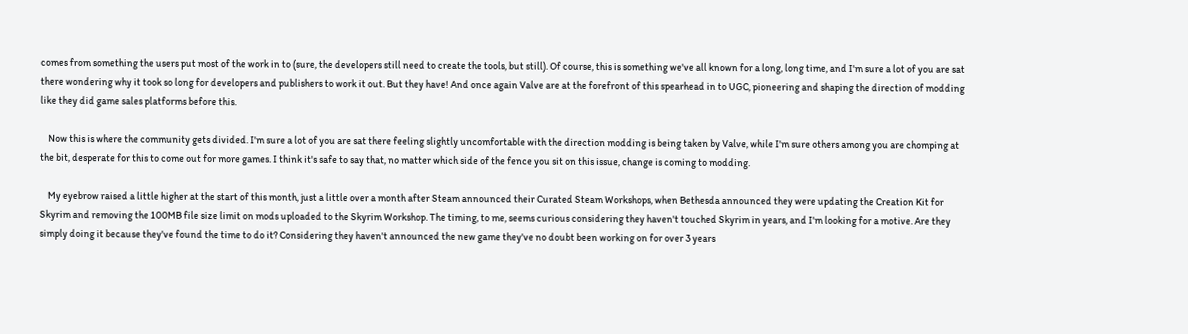comes from something the users put most of the work in to (sure, the developers still need to create the tools, but still). Of course, this is something we've all known for a long, long time, and I'm sure a lot of you are sat there wondering why it took so long for developers and publishers to work it out. But they have! And once again Valve are at the forefront of this spearhead in to UGC, pioneering and shaping the direction of modding like they did game sales platforms before this.

    Now this is where the community gets divided. I'm sure a lot of you are sat there feeling slightly uncomfortable with the direction modding is being taken by Valve, while I'm sure others among you are chomping at the bit, desperate for this to come out for more games. I think it's safe to say that, no matter which side of the fence you sit on this issue, change is coming to modding.

    My eyebrow raised a little higher at the start of this month, just a little over a month after Steam announced their Curated Steam Workshops, when Bethesda announced they were updating the Creation Kit for Skyrim and removing the 100MB file size limit on mods uploaded to the Skyrim Workshop. The timing, to me, seems curious considering they haven't touched Skyrim in years, and I'm looking for a motive. Are they simply doing it because they've found the time to do it? Considering they haven't announced the new game they've no doubt been working on for over 3 years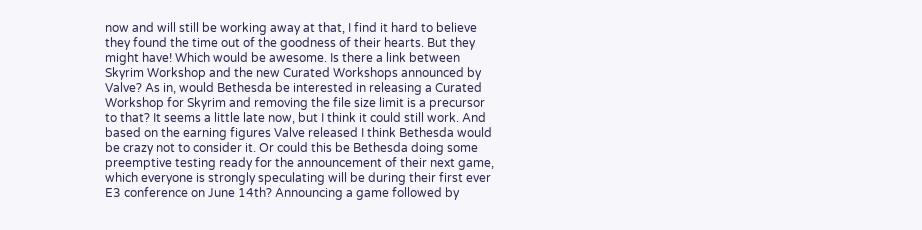now and will still be working away at that, I find it hard to believe they found the time out of the goodness of their hearts. But they might have! Which would be awesome. Is there a link between Skyrim Workshop and the new Curated Workshops announced by Valve? As in, would Bethesda be interested in releasing a Curated Workshop for Skyrim and removing the file size limit is a precursor to that? It seems a little late now, but I think it could still work. And based on the earning figures Valve released I think Bethesda would be crazy not to consider it. Or could this be Bethesda doing some preemptive testing ready for the announcement of their next game, which everyone is strongly speculating will be during their first ever E3 conference on June 14th? Announcing a game followed by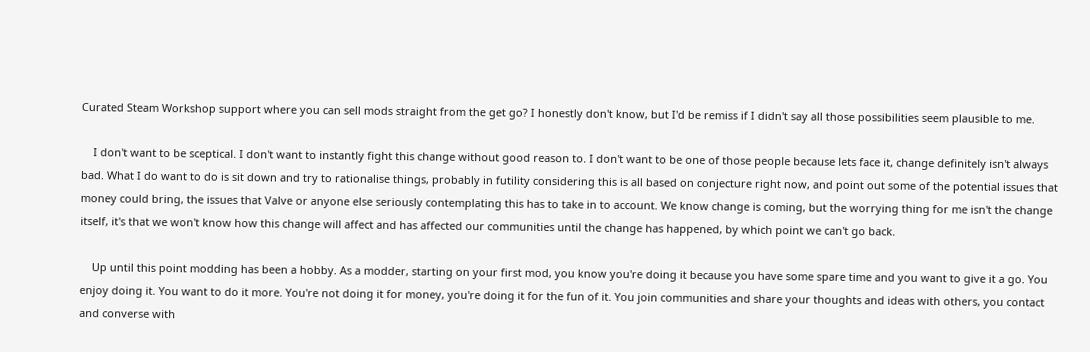Curated Steam Workshop support where you can sell mods straight from the get go? I honestly don't know, but I'd be remiss if I didn't say all those possibilities seem plausible to me.

    I don't want to be sceptical. I don't want to instantly fight this change without good reason to. I don't want to be one of those people because lets face it, change definitely isn't always bad. What I do want to do is sit down and try to rationalise things, probably in futility considering this is all based on conjecture right now, and point out some of the potential issues that money could bring, the issues that Valve or anyone else seriously contemplating this has to take in to account. We know change is coming, but the worrying thing for me isn't the change itself, it's that we won't know how this change will affect and has affected our communities until the change has happened, by which point we can't go back.

    Up until this point modding has been a hobby. As a modder, starting on your first mod, you know you're doing it because you have some spare time and you want to give it a go. You enjoy doing it. You want to do it more. You're not doing it for money, you're doing it for the fun of it. You join communities and share your thoughts and ideas with others, you contact and converse with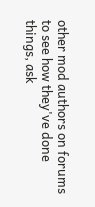other mod authors on forums to see how they've done things, ask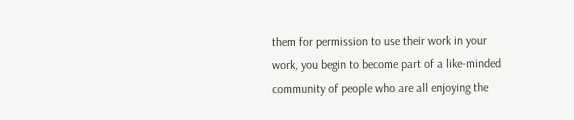them for permission to use their work in your work, you begin to become part of a like-minded community of people who are all enjoying the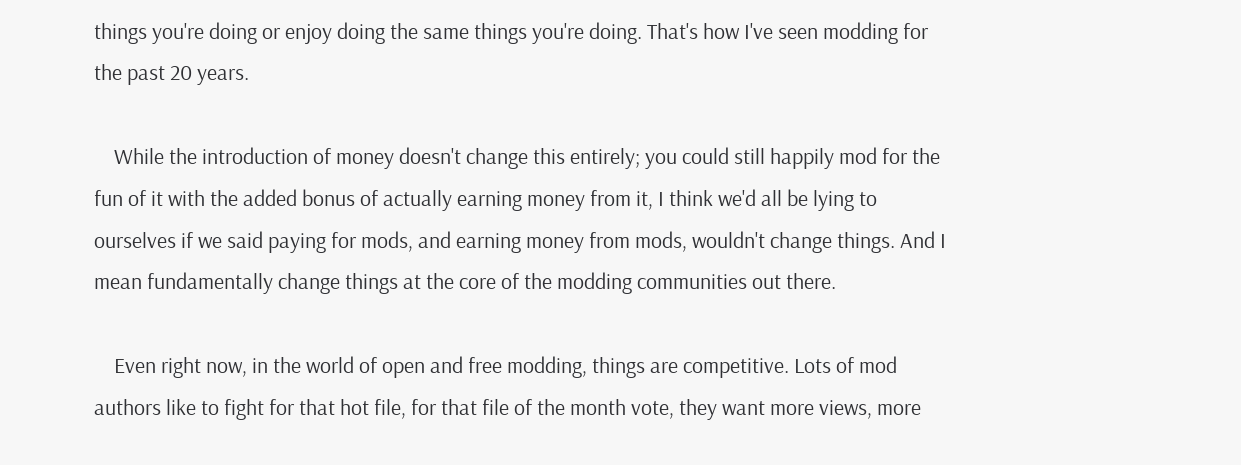things you're doing or enjoy doing the same things you're doing. That's how I've seen modding for the past 20 years.

    While the introduction of money doesn't change this entirely; you could still happily mod for the fun of it with the added bonus of actually earning money from it, I think we'd all be lying to ourselves if we said paying for mods, and earning money from mods, wouldn't change things. And I mean fundamentally change things at the core of the modding communities out there.

    Even right now, in the world of open and free modding, things are competitive. Lots of mod authors like to fight for that hot file, for that file of the month vote, they want more views, more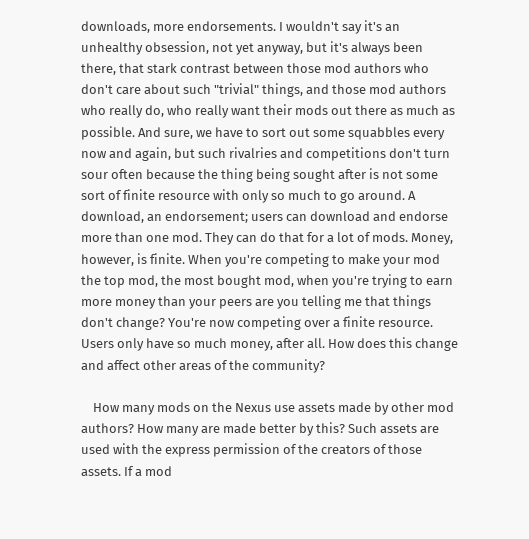downloads, more endorsements. I wouldn't say it's an unhealthy obsession, not yet anyway, but it's always been there, that stark contrast between those mod authors who don't care about such "trivial" things, and those mod authors who really do, who really want their mods out there as much as possible. And sure, we have to sort out some squabbles every now and again, but such rivalries and competitions don't turn sour often because the thing being sought after is not some sort of finite resource with only so much to go around. A download, an endorsement; users can download and endorse more than one mod. They can do that for a lot of mods. Money, however, is finite. When you're competing to make your mod the top mod, the most bought mod, when you're trying to earn more money than your peers are you telling me that things don't change? You're now competing over a finite resource. Users only have so much money, after all. How does this change and affect other areas of the community?

    How many mods on the Nexus use assets made by other mod authors? How many are made better by this? Such assets are used with the express permission of the creators of those assets. If a mod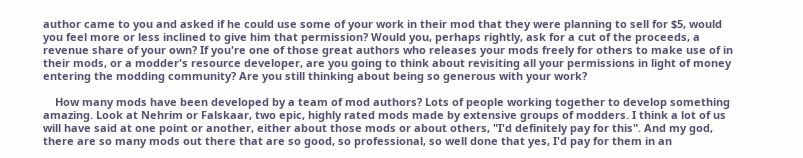author came to you and asked if he could use some of your work in their mod that they were planning to sell for $5, would you feel more or less inclined to give him that permission? Would you, perhaps rightly, ask for a cut of the proceeds, a revenue share of your own? If you're one of those great authors who releases your mods freely for others to make use of in their mods, or a modder's resource developer, are you going to think about revisiting all your permissions in light of money entering the modding community? Are you still thinking about being so generous with your work?

    How many mods have been developed by a team of mod authors? Lots of people working together to develop something amazing. Look at Nehrim or Falskaar, two epic, highly rated mods made by extensive groups of modders. I think a lot of us will have said at one point or another, either about those mods or about others, "I'd definitely pay for this". And my god, there are so many mods out there that are so good, so professional, so well done that yes, I'd pay for them in an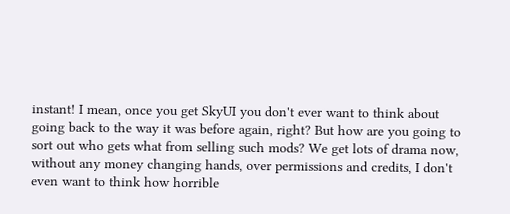instant! I mean, once you get SkyUI you don't ever want to think about going back to the way it was before again, right? But how are you going to sort out who gets what from selling such mods? We get lots of drama now, without any money changing hands, over permissions and credits, I don't even want to think how horrible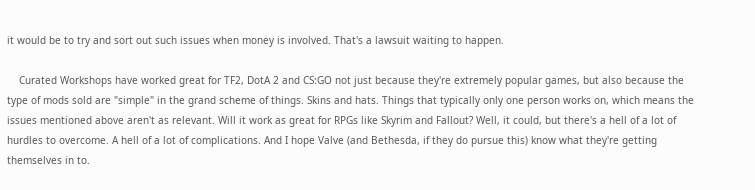it would be to try and sort out such issues when money is involved. That's a lawsuit waiting to happen.

    Curated Workshops have worked great for TF2, DotA 2 and CS:GO not just because they're extremely popular games, but also because the type of mods sold are "simple" in the grand scheme of things. Skins and hats. Things that typically only one person works on, which means the issues mentioned above aren't as relevant. Will it work as great for RPGs like Skyrim and Fallout? Well, it could, but there's a hell of a lot of hurdles to overcome. A hell of a lot of complications. And I hope Valve (and Bethesda, if they do pursue this) know what they're getting themselves in to.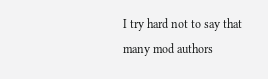I try hard not to say that many mod authors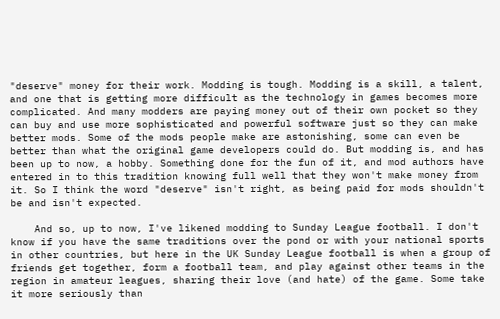"deserve" money for their work. Modding is tough. Modding is a skill, a talent, and one that is getting more difficult as the technology in games becomes more complicated. And many modders are paying money out of their own pocket so they can buy and use more sophisticated and powerful software just so they can make better mods. Some of the mods people make are astonishing, some can even be better than what the original game developers could do. But modding is, and has been up to now, a hobby. Something done for the fun of it, and mod authors have entered in to this tradition knowing full well that they won't make money from it. So I think the word "deserve" isn't right, as being paid for mods shouldn't be and isn't expected.

    And so, up to now, I've likened modding to Sunday League football. I don't know if you have the same traditions over the pond or with your national sports in other countries, but here in the UK Sunday League football is when a group of friends get together, form a football team, and play against other teams in the region in amateur leagues, sharing their love (and hate) of the game. Some take it more seriously than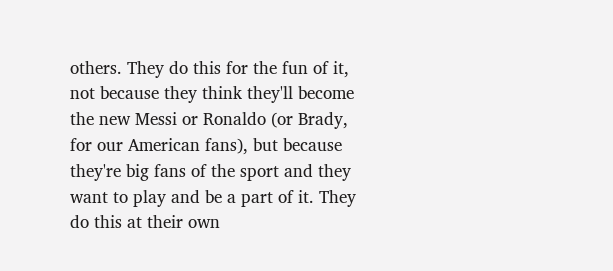others. They do this for the fun of it, not because they think they'll become the new Messi or Ronaldo (or Brady, for our American fans), but because they're big fans of the sport and they want to play and be a part of it. They do this at their own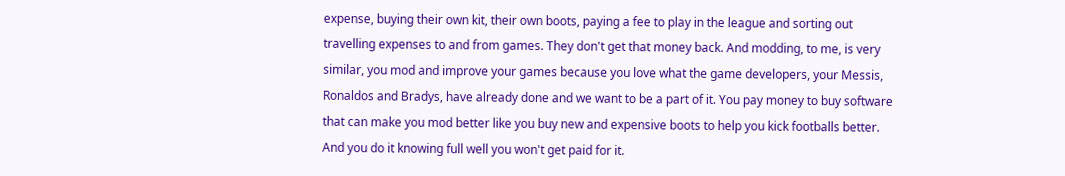expense, buying their own kit, their own boots, paying a fee to play in the league and sorting out travelling expenses to and from games. They don't get that money back. And modding, to me, is very similar, you mod and improve your games because you love what the game developers, your Messis, Ronaldos and Bradys, have already done and we want to be a part of it. You pay money to buy software that can make you mod better like you buy new and expensive boots to help you kick footballs better. And you do it knowing full well you won't get paid for it.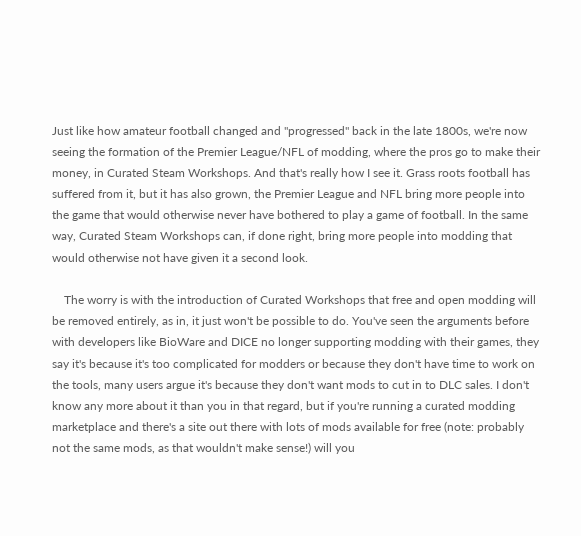Just like how amateur football changed and "progressed" back in the late 1800s, we're now seeing the formation of the Premier League/NFL of modding, where the pros go to make their money, in Curated Steam Workshops. And that's really how I see it. Grass roots football has suffered from it, but it has also grown, the Premier League and NFL bring more people into the game that would otherwise never have bothered to play a game of football. In the same way, Curated Steam Workshops can, if done right, bring more people into modding that would otherwise not have given it a second look.

    The worry is with the introduction of Curated Workshops that free and open modding will be removed entirely, as in, it just won't be possible to do. You've seen the arguments before with developers like BioWare and DICE no longer supporting modding with their games, they say it's because it's too complicated for modders or because they don't have time to work on the tools, many users argue it's because they don't want mods to cut in to DLC sales. I don't know any more about it than you in that regard, but if you're running a curated modding marketplace and there's a site out there with lots of mods available for free (note: probably not the same mods, as that wouldn't make sense!) will you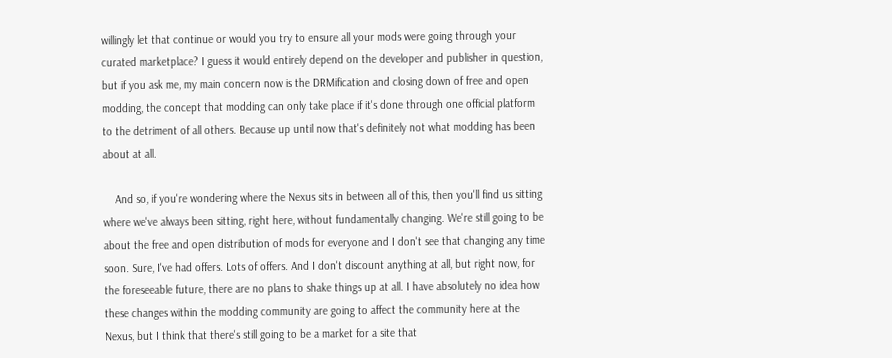willingly let that continue or would you try to ensure all your mods were going through your curated marketplace? I guess it would entirely depend on the developer and publisher in question, but if you ask me, my main concern now is the DRMification and closing down of free and open modding, the concept that modding can only take place if it's done through one official platform to the detriment of all others. Because up until now that's definitely not what modding has been about at all.

    And so, if you're wondering where the Nexus sits in between all of this, then you'll find us sitting where we've always been sitting, right here, without fundamentally changing. We're still going to be about the free and open distribution of mods for everyone and I don't see that changing any time soon. Sure, I've had offers. Lots of offers. And I don't discount anything at all, but right now, for the foreseeable future, there are no plans to shake things up at all. I have absolutely no idea how these changes within the modding community are going to affect the community here at the Nexus, but I think that there's still going to be a market for a site that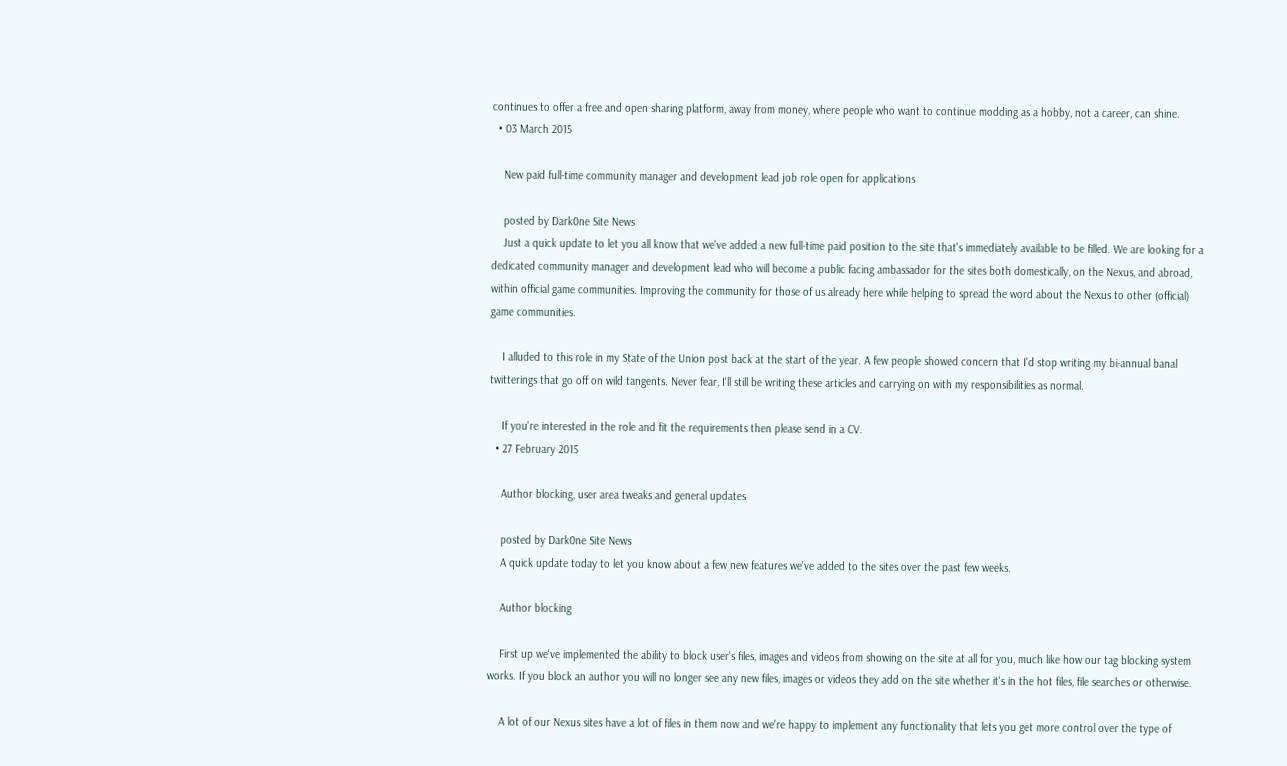continues to offer a free and open sharing platform, away from money, where people who want to continue modding as a hobby, not a career, can shine.
  • 03 March 2015

    New paid full-time community manager and development lead job role open for applications

    posted by Dark0ne Site News
    Just a quick update to let you all know that we've added a new full-time paid position to the site that's immediately available to be filled. We are looking for a dedicated community manager and development lead who will become a public facing ambassador for the sites both domestically, on the Nexus, and abroad, within official game communities. Improving the community for those of us already here while helping to spread the word about the Nexus to other (official) game communities.

    I alluded to this role in my State of the Union post back at the start of the year. A few people showed concern that I'd stop writing my bi-annual banal twitterings that go off on wild tangents. Never fear, I'll still be writing these articles and carrying on with my responsibilities as normal.

    If you're interested in the role and fit the requirements then please send in a CV.
  • 27 February 2015

    Author blocking, user area tweaks and general updates

    posted by Dark0ne Site News
    A quick update today to let you know about a few new features we've added to the sites over the past few weeks.

    Author blocking

    First up we've implemented the ability to block user's files, images and videos from showing on the site at all for you, much like how our tag blocking system works. If you block an author you will no longer see any new files, images or videos they add on the site whether it's in the hot files, file searches or otherwise.

    A lot of our Nexus sites have a lot of files in them now and we're happy to implement any functionality that lets you get more control over the type of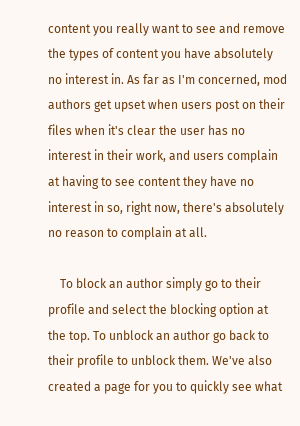content you really want to see and remove the types of content you have absolutely no interest in. As far as I'm concerned, mod authors get upset when users post on their files when it's clear the user has no interest in their work, and users complain at having to see content they have no interest in so, right now, there's absolutely no reason to complain at all.

    To block an author simply go to their profile and select the blocking option at the top. To unblock an author go back to their profile to unblock them. We've also created a page for you to quickly see what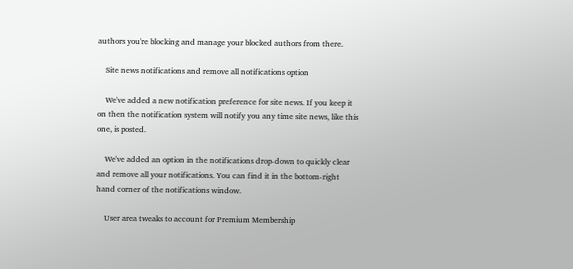authors you're blocking and manage your blocked authors from there.

    Site news notifications and remove all notifications option

    We've added a new notification preference for site news. If you keep it on then the notification system will notify you any time site news, like this one, is posted.

    We've added an option in the notifications drop-down to quickly clear and remove all your notifications. You can find it in the bottom-right hand corner of the notifications window.

    User area tweaks to account for Premium Membership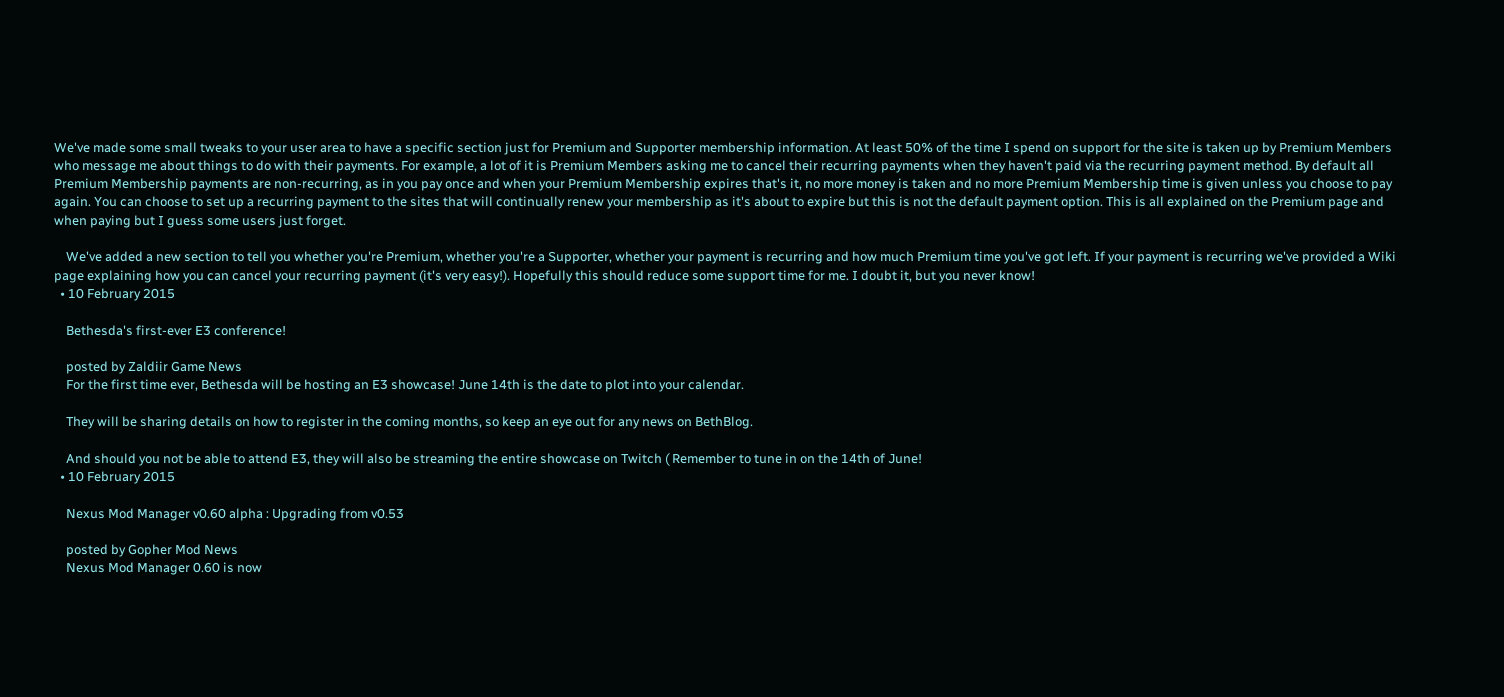We've made some small tweaks to your user area to have a specific section just for Premium and Supporter membership information. At least 50% of the time I spend on support for the site is taken up by Premium Members who message me about things to do with their payments. For example, a lot of it is Premium Members asking me to cancel their recurring payments when they haven't paid via the recurring payment method. By default all Premium Membership payments are non-recurring, as in you pay once and when your Premium Membership expires that's it, no more money is taken and no more Premium Membership time is given unless you choose to pay again. You can choose to set up a recurring payment to the sites that will continually renew your membership as it's about to expire but this is not the default payment option. This is all explained on the Premium page and when paying but I guess some users just forget.

    We've added a new section to tell you whether you're Premium, whether you're a Supporter, whether your payment is recurring and how much Premium time you've got left. If your payment is recurring we've provided a Wiki page explaining how you can cancel your recurring payment (it's very easy!). Hopefully this should reduce some support time for me. I doubt it, but you never know!
  • 10 February 2015

    Bethesda's first-ever E3 conference!

    posted by Zaldiir Game News
    For the first time ever, Bethesda will be hosting an E3 showcase! June 14th is the date to plot into your calendar.

    They will be sharing details on how to register in the coming months, so keep an eye out for any news on BethBlog.

    And should you not be able to attend E3, they will also be streaming the entire showcase on Twitch ( Remember to tune in on the 14th of June!
  • 10 February 2015

    Nexus Mod Manager v0.60 alpha : Upgrading from v0.53

    posted by Gopher Mod News
    Nexus Mod Manager 0.60 is now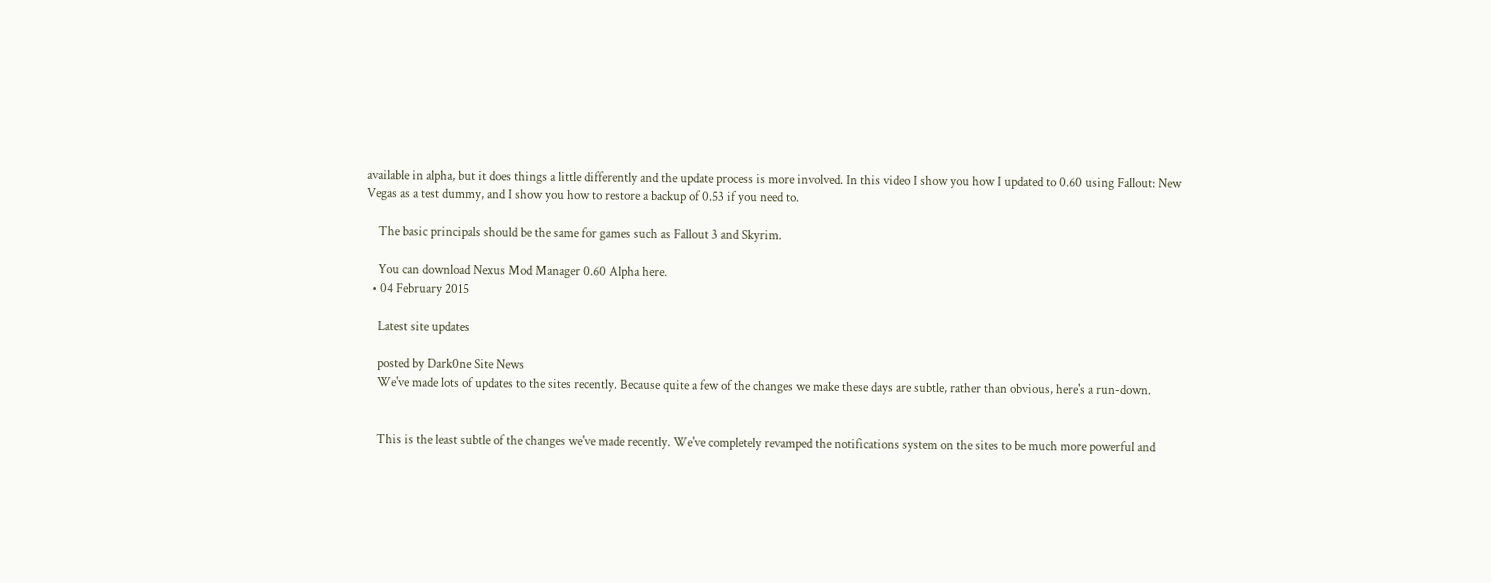available in alpha, but it does things a little differently and the update process is more involved. In this video I show you how I updated to 0.60 using Fallout: New Vegas as a test dummy, and I show you how to restore a backup of 0.53 if you need to.

    The basic principals should be the same for games such as Fallout 3 and Skyrim.

    You can download Nexus Mod Manager 0.60 Alpha here.
  • 04 February 2015

    Latest site updates

    posted by Dark0ne Site News
    We've made lots of updates to the sites recently. Because quite a few of the changes we make these days are subtle, rather than obvious, here's a run-down.


    This is the least subtle of the changes we've made recently. We've completely revamped the notifications system on the sites to be much more powerful and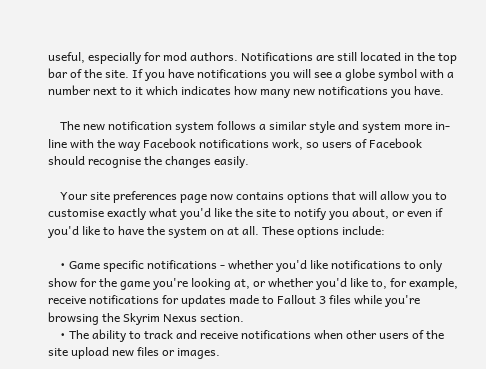useful, especially for mod authors. Notifications are still located in the top bar of the site. If you have notifications you will see a globe symbol with a number next to it which indicates how many new notifications you have.

    The new notification system follows a similar style and system more in-line with the way Facebook notifications work, so users of Facebook should recognise the changes easily.

    Your site preferences page now contains options that will allow you to customise exactly what you'd like the site to notify you about, or even if you'd like to have the system on at all. These options include:

    • Game specific notifications - whether you'd like notifications to only show for the game you're looking at, or whether you'd like to, for example, receive notifications for updates made to Fallout 3 files while you're browsing the Skyrim Nexus section.
    • The ability to track and receive notifications when other users of the site upload new files or images.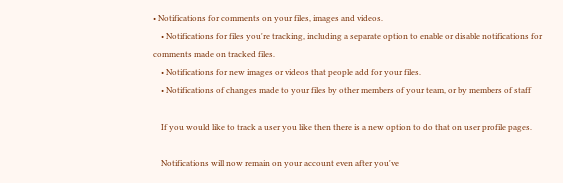• Notifications for comments on your files, images and videos.
    • Notifications for files you're tracking, including a separate option to enable or disable notifications for comments made on tracked files.
    • Notifications for new images or videos that people add for your files.
    • Notifications of changes made to your files by other members of your team, or by members of staff

    If you would like to track a user you like then there is a new option to do that on user profile pages.

    Notifications will now remain on your account even after you've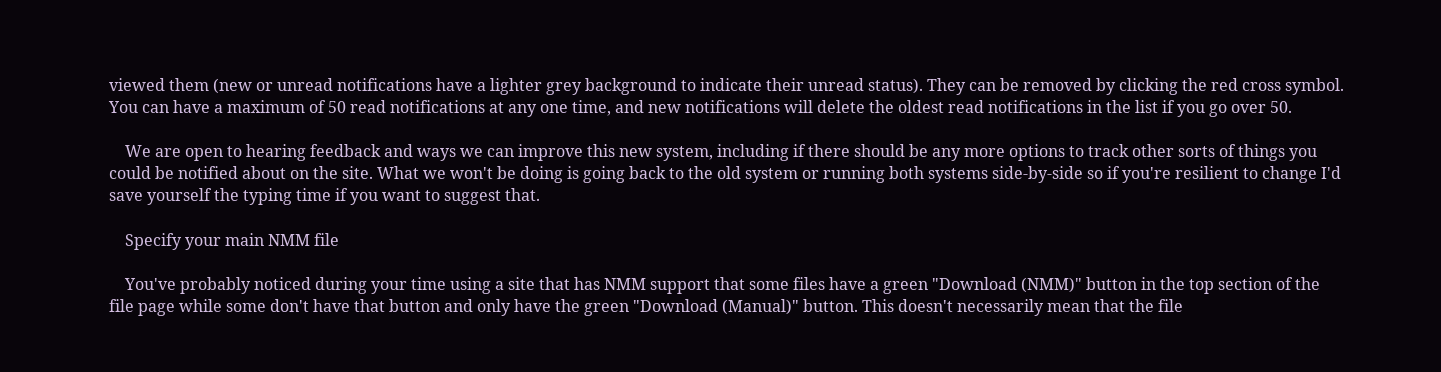viewed them (new or unread notifications have a lighter grey background to indicate their unread status). They can be removed by clicking the red cross symbol. You can have a maximum of 50 read notifications at any one time, and new notifications will delete the oldest read notifications in the list if you go over 50.

    We are open to hearing feedback and ways we can improve this new system, including if there should be any more options to track other sorts of things you could be notified about on the site. What we won't be doing is going back to the old system or running both systems side-by-side so if you're resilient to change I'd save yourself the typing time if you want to suggest that.

    Specify your main NMM file

    You've probably noticed during your time using a site that has NMM support that some files have a green "Download (NMM)" button in the top section of the file page while some don't have that button and only have the green "Download (Manual)" button. This doesn't necessarily mean that the file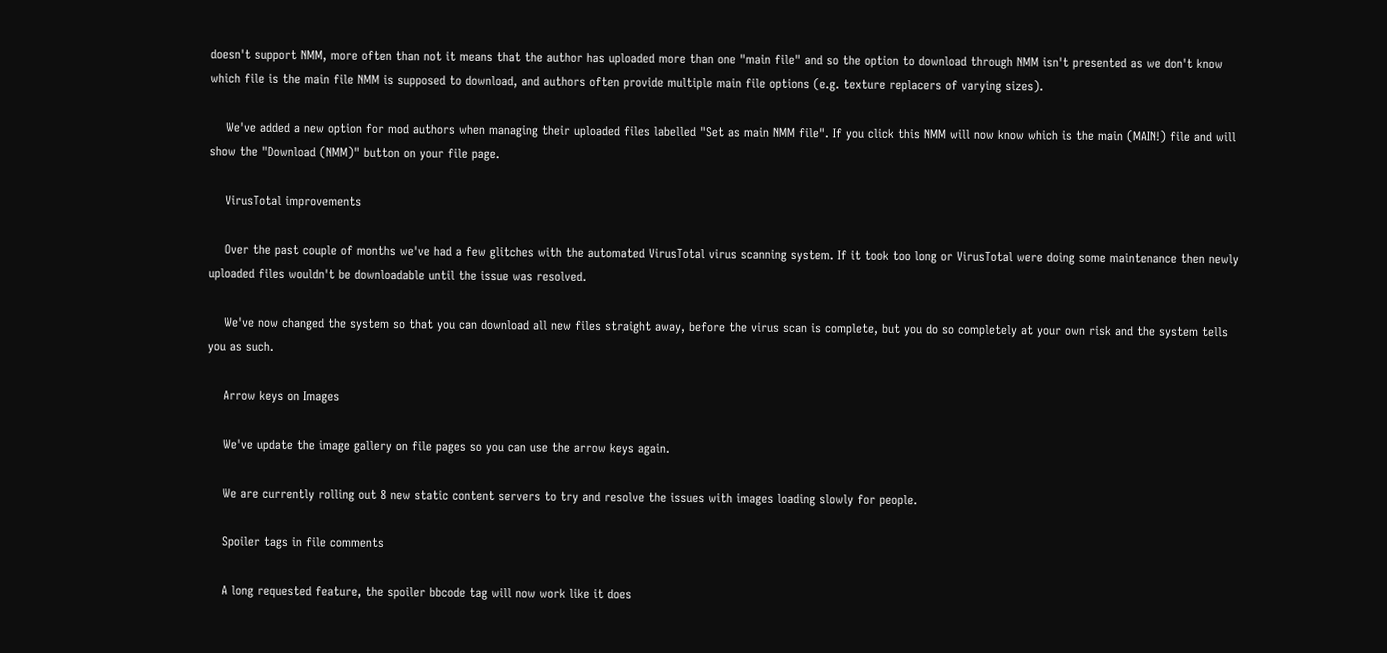doesn't support NMM, more often than not it means that the author has uploaded more than one "main file" and so the option to download through NMM isn't presented as we don't know which file is the main file NMM is supposed to download, and authors often provide multiple main file options (e.g. texture replacers of varying sizes).

    We've added a new option for mod authors when managing their uploaded files labelled "Set as main NMM file". If you click this NMM will now know which is the main (MAIN!) file and will show the "Download (NMM)" button on your file page.

    VirusTotal improvements

    Over the past couple of months we've had a few glitches with the automated VirusTotal virus scanning system. If it took too long or VirusTotal were doing some maintenance then newly uploaded files wouldn't be downloadable until the issue was resolved.

    We've now changed the system so that you can download all new files straight away, before the virus scan is complete, but you do so completely at your own risk and the system tells you as such.

    Arrow keys on Images

    We've update the image gallery on file pages so you can use the arrow keys again.

    We are currently rolling out 8 new static content servers to try and resolve the issues with images loading slowly for people.

    Spoiler tags in file comments

    A long requested feature, the spoiler bbcode tag will now work like it does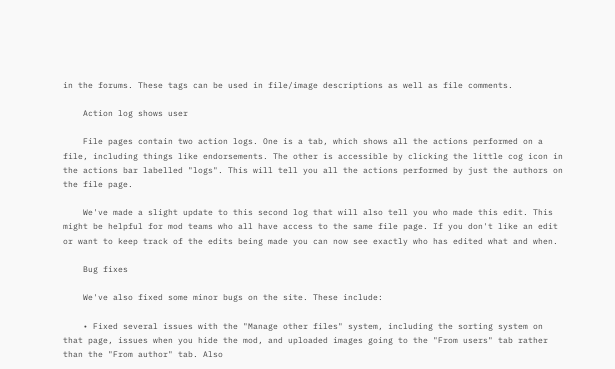in the forums. These tags can be used in file/image descriptions as well as file comments.

    Action log shows user

    File pages contain two action logs. One is a tab, which shows all the actions performed on a file, including things like endorsements. The other is accessible by clicking the little cog icon in the actions bar labelled "logs". This will tell you all the actions performed by just the authors on the file page.

    We've made a slight update to this second log that will also tell you who made this edit. This might be helpful for mod teams who all have access to the same file page. If you don't like an edit or want to keep track of the edits being made you can now see exactly who has edited what and when.

    Bug fixes

    We've also fixed some minor bugs on the site. These include:

    • Fixed several issues with the "Manage other files" system, including the sorting system on that page, issues when you hide the mod, and uploaded images going to the "From users" tab rather than the "From author" tab. Also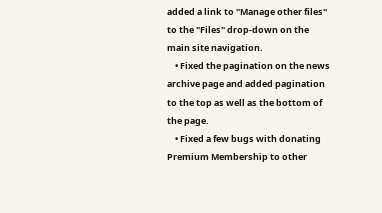added a link to "Manage other files" to the "Files" drop-down on the main site navigation.
    • Fixed the pagination on the news archive page and added pagination to the top as well as the bottom of the page.
    • Fixed a few bugs with donating Premium Membership to other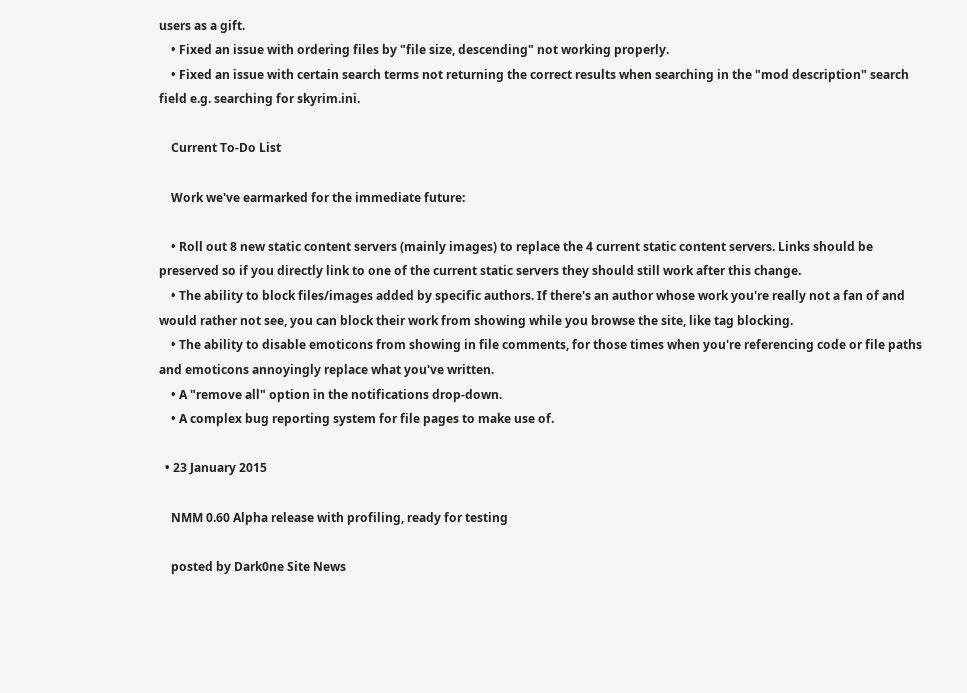users as a gift.
    • Fixed an issue with ordering files by "file size, descending" not working properly.
    • Fixed an issue with certain search terms not returning the correct results when searching in the "mod description" search field e.g. searching for skyrim.ini.

    Current To-Do List

    Work we've earmarked for the immediate future:

    • Roll out 8 new static content servers (mainly images) to replace the 4 current static content servers. Links should be preserved so if you directly link to one of the current static servers they should still work after this change.
    • The ability to block files/images added by specific authors. If there's an author whose work you're really not a fan of and would rather not see, you can block their work from showing while you browse the site, like tag blocking.
    • The ability to disable emoticons from showing in file comments, for those times when you're referencing code or file paths and emoticons annoyingly replace what you've written.
    • A "remove all" option in the notifications drop-down.
    • A complex bug reporting system for file pages to make use of.

  • 23 January 2015

    NMM 0.60 Alpha release with profiling, ready for testing

    posted by Dark0ne Site News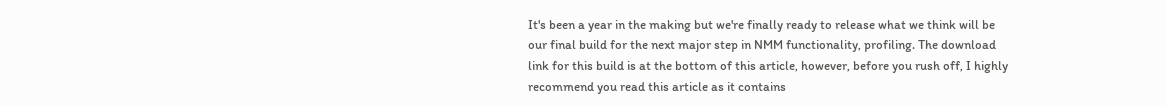It's been a year in the making but we're finally ready to release what we think will be our final build for the next major step in NMM functionality, profiling. The download link for this build is at the bottom of this article, however, before you rush off, I highly recommend you read this article as it contains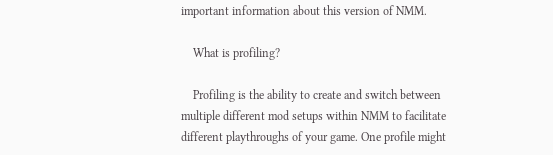important information about this version of NMM.

    What is profiling?

    Profiling is the ability to create and switch between multiple different mod setups within NMM to facilitate different playthroughs of your game. One profile might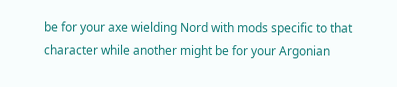be for your axe wielding Nord with mods specific to that character while another might be for your Argonian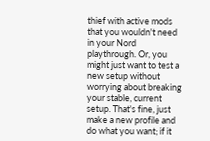thief with active mods that you wouldn't need in your Nord playthrough. Or, you might just want to test a new setup without worrying about breaking your stable, current setup. That's fine, just make a new profile and do what you want; if it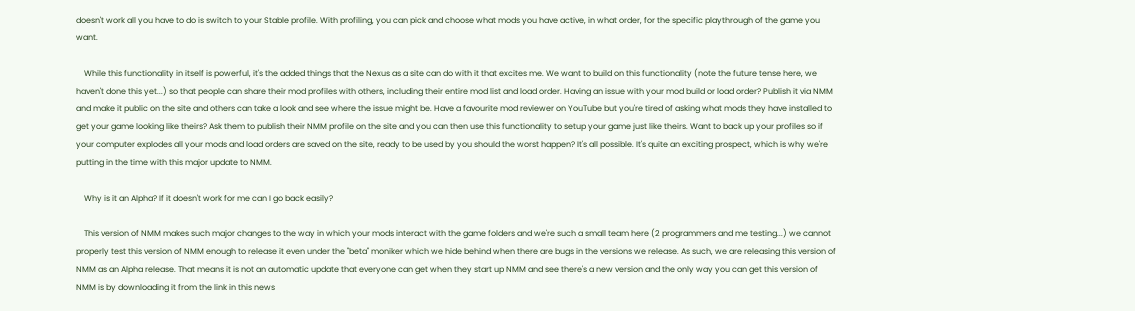doesn't work all you have to do is switch to your Stable profile. With profiling, you can pick and choose what mods you have active, in what order, for the specific playthrough of the game you want.

    While this functionality in itself is powerful, it's the added things that the Nexus as a site can do with it that excites me. We want to build on this functionality (note the future tense here, we haven't done this yet...) so that people can share their mod profiles with others, including their entire mod list and load order. Having an issue with your mod build or load order? Publish it via NMM and make it public on the site and others can take a look and see where the issue might be. Have a favourite mod reviewer on YouTube but you're tired of asking what mods they have installed to get your game looking like theirs? Ask them to publish their NMM profile on the site and you can then use this functionality to setup your game just like theirs. Want to back up your profiles so if your computer explodes all your mods and load orders are saved on the site, ready to be used by you should the worst happen? It's all possible. It's quite an exciting prospect, which is why we're putting in the time with this major update to NMM.

    Why is it an Alpha? If it doesn't work for me can I go back easily?

    This version of NMM makes such major changes to the way in which your mods interact with the game folders and we're such a small team here (2 programmers and me testing...) we cannot properly test this version of NMM enough to release it even under the "beta" moniker which we hide behind when there are bugs in the versions we release. As such, we are releasing this version of NMM as an Alpha release. That means it is not an automatic update that everyone can get when they start up NMM and see there's a new version and the only way you can get this version of NMM is by downloading it from the link in this news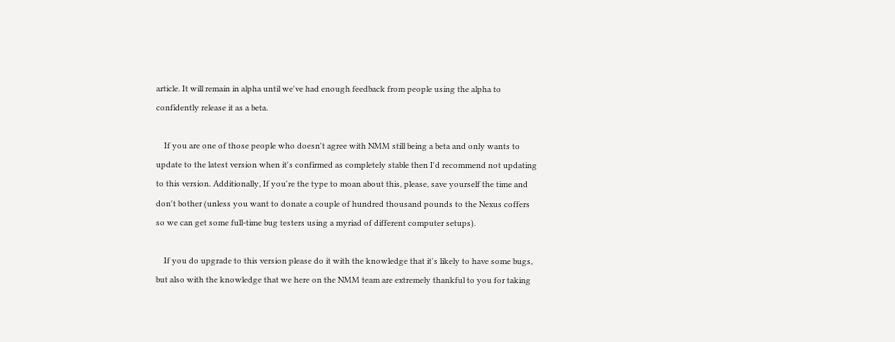article. It will remain in alpha until we've had enough feedback from people using the alpha to confidently release it as a beta.

    If you are one of those people who doesn't agree with NMM still being a beta and only wants to update to the latest version when it's confirmed as completely stable then I'd recommend not updating to this version. Additionally, If you're the type to moan about this, please, save yourself the time and don't bother (unless you want to donate a couple of hundred thousand pounds to the Nexus coffers so we can get some full-time bug testers using a myriad of different computer setups).

    If you do upgrade to this version please do it with the knowledge that it's likely to have some bugs, but also with the knowledge that we here on the NMM team are extremely thankful to you for taking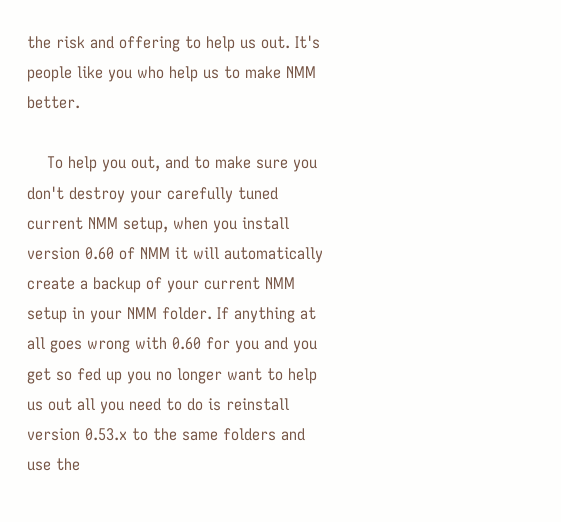the risk and offering to help us out. It's people like you who help us to make NMM better.

    To help you out, and to make sure you don't destroy your carefully tuned current NMM setup, when you install version 0.60 of NMM it will automatically create a backup of your current NMM setup in your NMM folder. If anything at all goes wrong with 0.60 for you and you get so fed up you no longer want to help us out all you need to do is reinstall version 0.53.x to the same folders and use the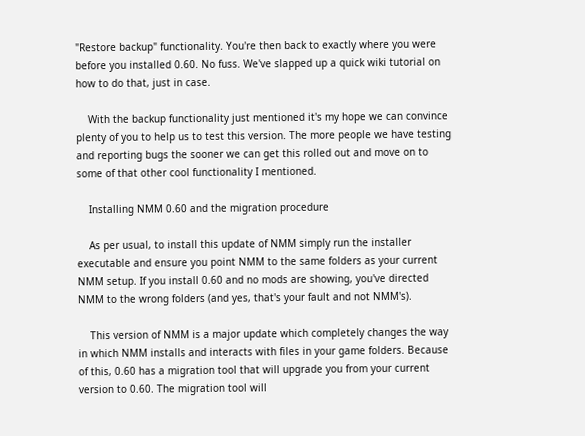"Restore backup" functionality. You're then back to exactly where you were before you installed 0.60. No fuss. We've slapped up a quick wiki tutorial on how to do that, just in case.

    With the backup functionality just mentioned it's my hope we can convince plenty of you to help us to test this version. The more people we have testing and reporting bugs the sooner we can get this rolled out and move on to some of that other cool functionality I mentioned.

    Installing NMM 0.60 and the migration procedure

    As per usual, to install this update of NMM simply run the installer executable and ensure you point NMM to the same folders as your current NMM setup. If you install 0.60 and no mods are showing, you've directed NMM to the wrong folders (and yes, that's your fault and not NMM's).

    This version of NMM is a major update which completely changes the way in which NMM installs and interacts with files in your game folders. Because of this, 0.60 has a migration tool that will upgrade you from your current version to 0.60. The migration tool will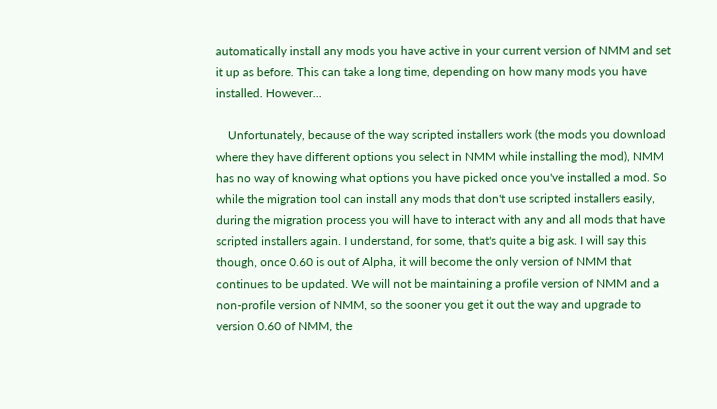automatically install any mods you have active in your current version of NMM and set it up as before. This can take a long time, depending on how many mods you have installed. However...

    Unfortunately, because of the way scripted installers work (the mods you download where they have different options you select in NMM while installing the mod), NMM has no way of knowing what options you have picked once you've installed a mod. So while the migration tool can install any mods that don't use scripted installers easily, during the migration process you will have to interact with any and all mods that have scripted installers again. I understand, for some, that's quite a big ask. I will say this though, once 0.60 is out of Alpha, it will become the only version of NMM that continues to be updated. We will not be maintaining a profile version of NMM and a non-profile version of NMM, so the sooner you get it out the way and upgrade to version 0.60 of NMM, the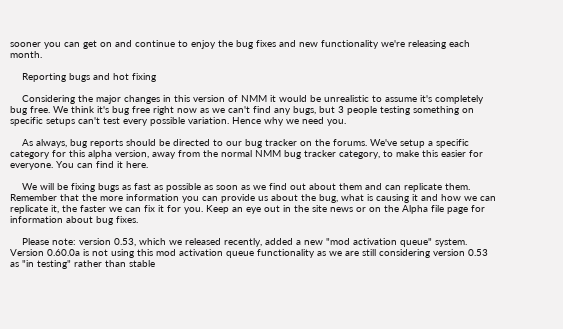sooner you can get on and continue to enjoy the bug fixes and new functionality we're releasing each month.

    Reporting bugs and hot fixing

    Considering the major changes in this version of NMM it would be unrealistic to assume it's completely bug free. We think it's bug free right now as we can't find any bugs, but 3 people testing something on specific setups can't test every possible variation. Hence why we need you.

    As always, bug reports should be directed to our bug tracker on the forums. We've setup a specific category for this alpha version, away from the normal NMM bug tracker category, to make this easier for everyone. You can find it here.

    We will be fixing bugs as fast as possible as soon as we find out about them and can replicate them. Remember that the more information you can provide us about the bug, what is causing it and how we can replicate it, the faster we can fix it for you. Keep an eye out in the site news or on the Alpha file page for information about bug fixes.

    Please note: version 0.53, which we released recently, added a new "mod activation queue" system. Version 0.60.0a is not using this mod activation queue functionality as we are still considering version 0.53 as "in testing" rather than stable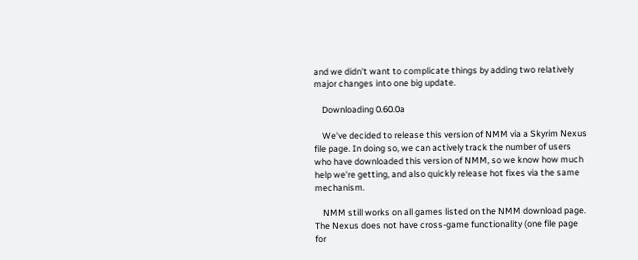and we didn't want to complicate things by adding two relatively major changes into one big update.

    Downloading 0.60.0a

    We've decided to release this version of NMM via a Skyrim Nexus file page. In doing so, we can actively track the number of users who have downloaded this version of NMM, so we know how much help we're getting, and also quickly release hot fixes via the same mechanism.

    NMM still works on all games listed on the NMM download page. The Nexus does not have cross-game functionality (one file page for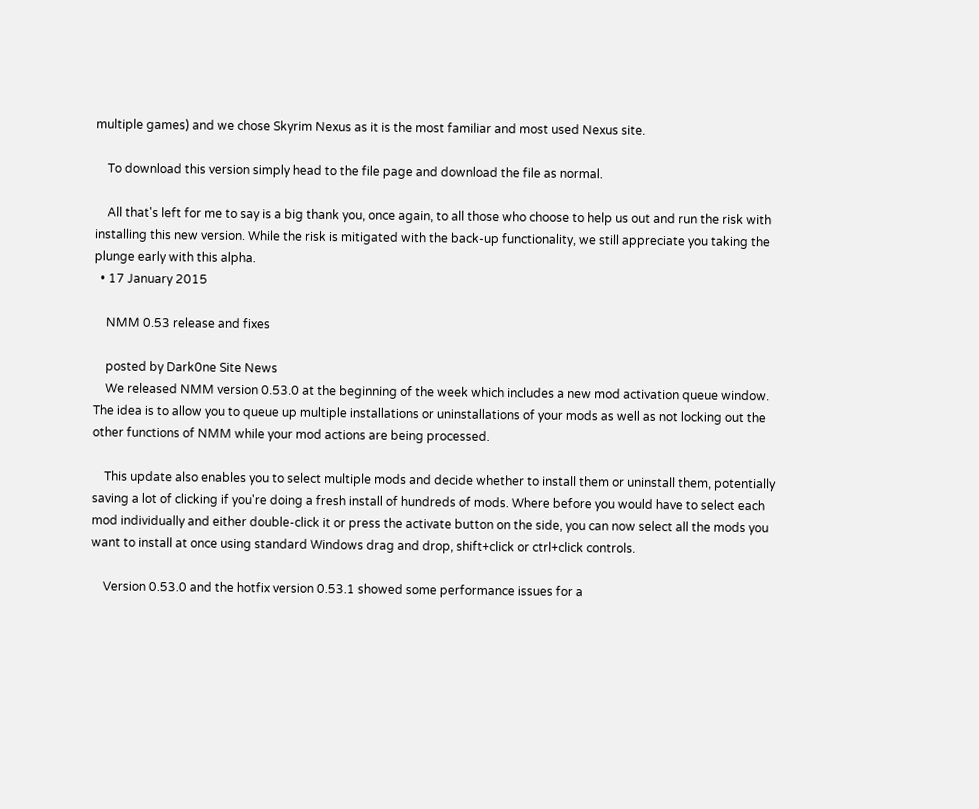multiple games) and we chose Skyrim Nexus as it is the most familiar and most used Nexus site.

    To download this version simply head to the file page and download the file as normal.

    All that's left for me to say is a big thank you, once again, to all those who choose to help us out and run the risk with installing this new version. While the risk is mitigated with the back-up functionality, we still appreciate you taking the plunge early with this alpha.
  • 17 January 2015

    NMM 0.53 release and fixes

    posted by Dark0ne Site News
    We released NMM version 0.53.0 at the beginning of the week which includes a new mod activation queue window. The idea is to allow you to queue up multiple installations or uninstallations of your mods as well as not locking out the other functions of NMM while your mod actions are being processed.

    This update also enables you to select multiple mods and decide whether to install them or uninstall them, potentially saving a lot of clicking if you're doing a fresh install of hundreds of mods. Where before you would have to select each mod individually and either double-click it or press the activate button on the side, you can now select all the mods you want to install at once using standard Windows drag and drop, shift+click or ctrl+click controls.

    Version 0.53.0 and the hotfix version 0.53.1 showed some performance issues for a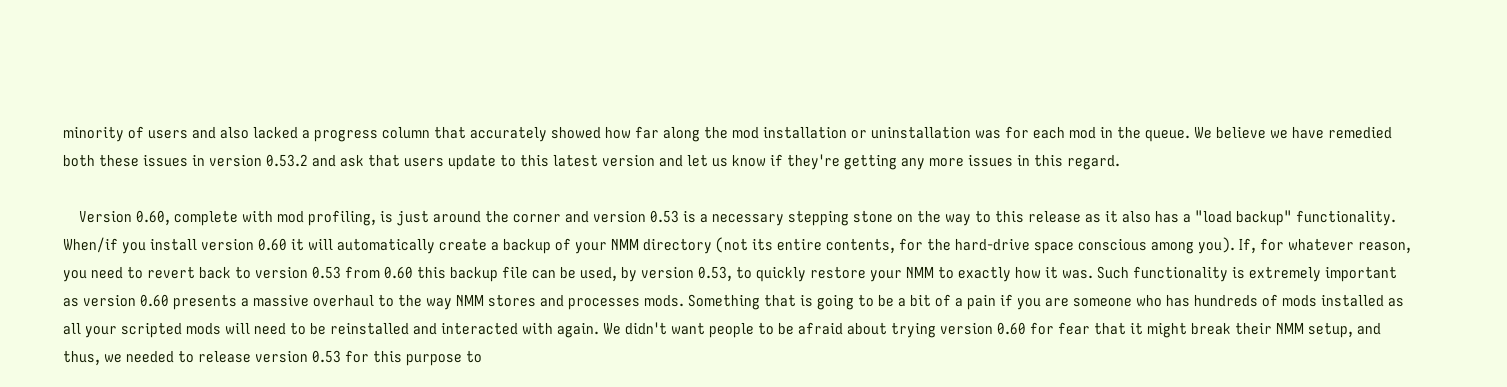minority of users and also lacked a progress column that accurately showed how far along the mod installation or uninstallation was for each mod in the queue. We believe we have remedied both these issues in version 0.53.2 and ask that users update to this latest version and let us know if they're getting any more issues in this regard.

    Version 0.60, complete with mod profiling, is just around the corner and version 0.53 is a necessary stepping stone on the way to this release as it also has a "load backup" functionality. When/if you install version 0.60 it will automatically create a backup of your NMM directory (not its entire contents, for the hard-drive space conscious among you). If, for whatever reason, you need to revert back to version 0.53 from 0.60 this backup file can be used, by version 0.53, to quickly restore your NMM to exactly how it was. Such functionality is extremely important as version 0.60 presents a massive overhaul to the way NMM stores and processes mods. Something that is going to be a bit of a pain if you are someone who has hundreds of mods installed as all your scripted mods will need to be reinstalled and interacted with again. We didn't want people to be afraid about trying version 0.60 for fear that it might break their NMM setup, and thus, we needed to release version 0.53 for this purpose to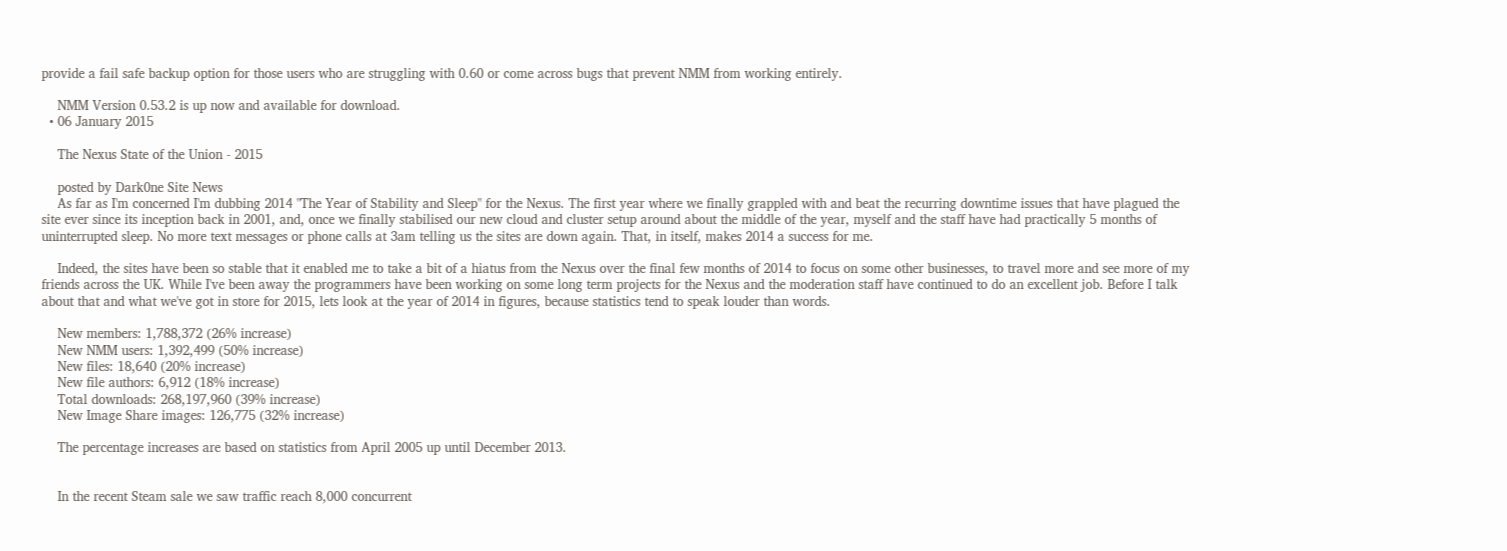provide a fail safe backup option for those users who are struggling with 0.60 or come across bugs that prevent NMM from working entirely.

    NMM Version 0.53.2 is up now and available for download.
  • 06 January 2015

    The Nexus State of the Union - 2015

    posted by Dark0ne Site News
    As far as I'm concerned I'm dubbing 2014 "The Year of Stability and Sleep" for the Nexus. The first year where we finally grappled with and beat the recurring downtime issues that have plagued the site ever since its inception back in 2001, and, once we finally stabilised our new cloud and cluster setup around about the middle of the year, myself and the staff have had practically 5 months of uninterrupted sleep. No more text messages or phone calls at 3am telling us the sites are down again. That, in itself, makes 2014 a success for me.

    Indeed, the sites have been so stable that it enabled me to take a bit of a hiatus from the Nexus over the final few months of 2014 to focus on some other businesses, to travel more and see more of my friends across the UK. While I've been away the programmers have been working on some long term projects for the Nexus and the moderation staff have continued to do an excellent job. Before I talk about that and what we've got in store for 2015, lets look at the year of 2014 in figures, because statistics tend to speak louder than words.

    New members: 1,788,372 (26% increase)
    New NMM users: 1,392,499 (50% increase)
    New files: 18,640 (20% increase)
    New file authors: 6,912 (18% increase)
    Total downloads: 268,197,960 (39% increase)
    New Image Share images: 126,775 (32% increase)

    The percentage increases are based on statistics from April 2005 up until December 2013.


    In the recent Steam sale we saw traffic reach 8,000 concurrent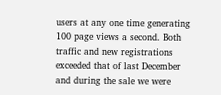users at any one time generating 100 page views a second. Both traffic and new registrations exceeded that of last December and during the sale we were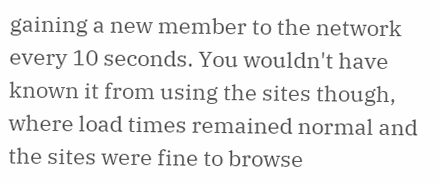gaining a new member to the network every 10 seconds. You wouldn't have known it from using the sites though, where load times remained normal and the sites were fine to browse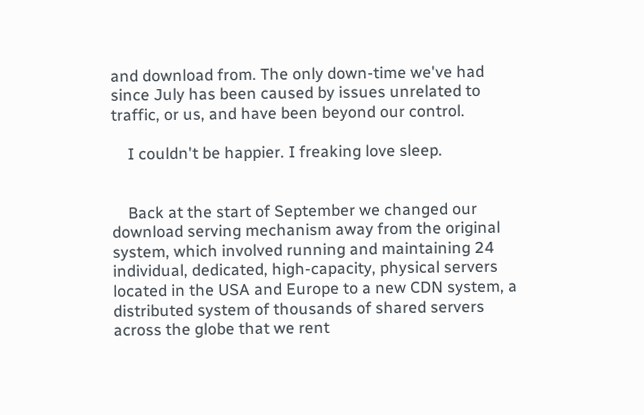and download from. The only down-time we've had since July has been caused by issues unrelated to traffic, or us, and have been beyond our control.

    I couldn't be happier. I freaking love sleep.


    Back at the start of September we changed our download serving mechanism away from the original system, which involved running and maintaining 24 individual, dedicated, high-capacity, physical servers located in the USA and Europe to a new CDN system, a distributed system of thousands of shared servers across the globe that we rent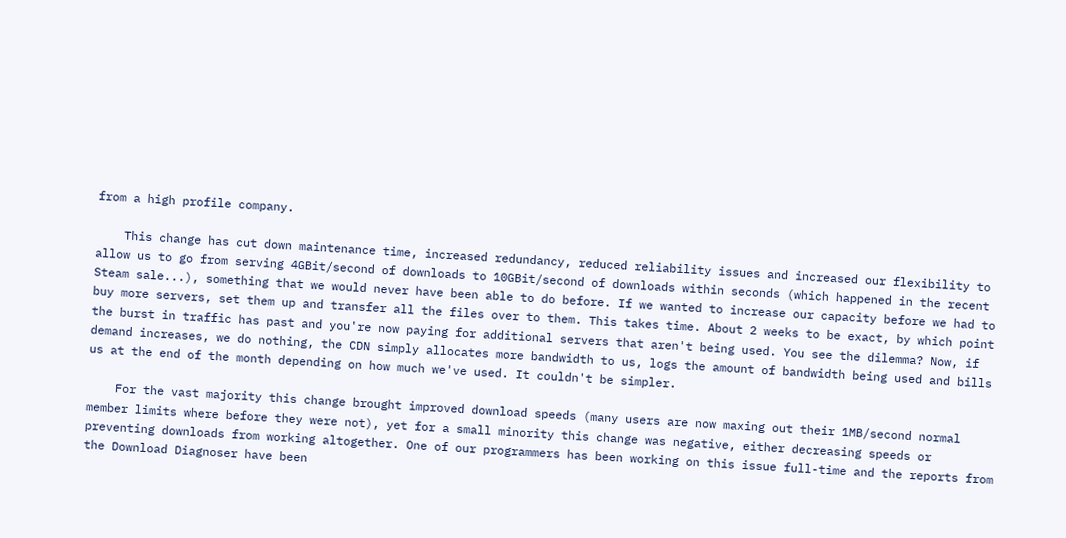from a high profile company.

    This change has cut down maintenance time, increased redundancy, reduced reliability issues and increased our flexibility to allow us to go from serving 4GBit/second of downloads to 10GBit/second of downloads within seconds (which happened in the recent Steam sale...), something that we would never have been able to do before. If we wanted to increase our capacity before we had to buy more servers, set them up and transfer all the files over to them. This takes time. About 2 weeks to be exact, by which point the burst in traffic has past and you're now paying for additional servers that aren't being used. You see the dilemma? Now, if demand increases, we do nothing, the CDN simply allocates more bandwidth to us, logs the amount of bandwidth being used and bills us at the end of the month depending on how much we've used. It couldn't be simpler.

    For the vast majority this change brought improved download speeds (many users are now maxing out their 1MB/second normal member limits where before they were not), yet for a small minority this change was negative, either decreasing speeds or preventing downloads from working altogether. One of our programmers has been working on this issue full-time and the reports from the Download Diagnoser have been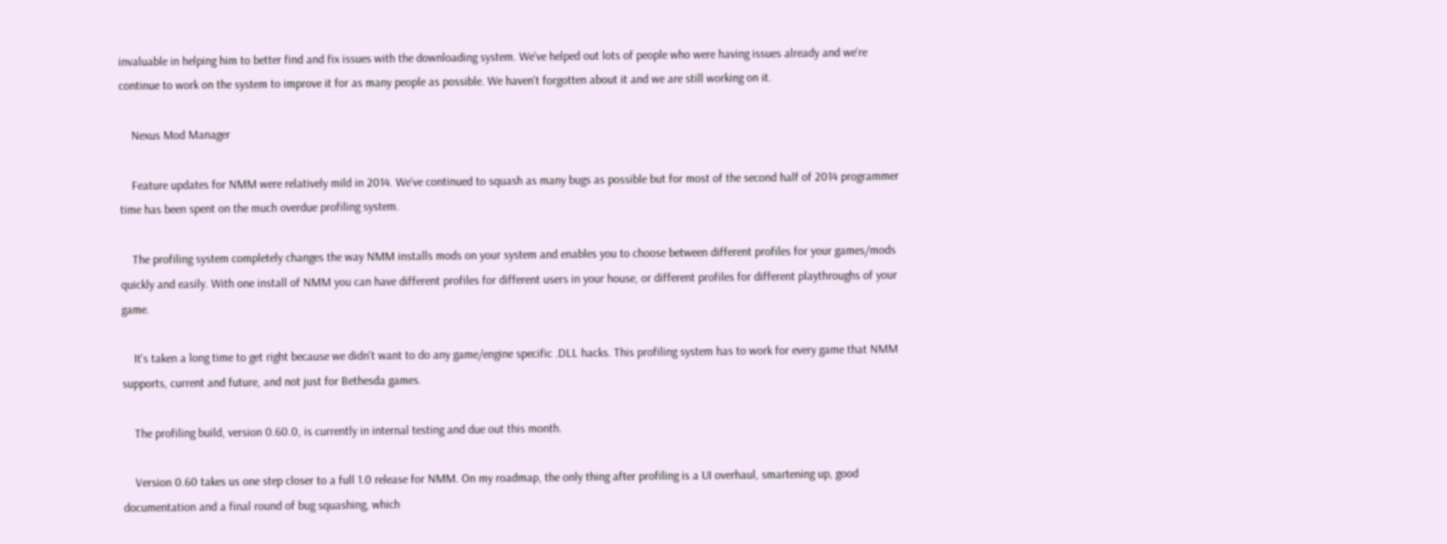invaluable in helping him to better find and fix issues with the downloading system. We've helped out lots of people who were having issues already and we're continue to work on the system to improve it for as many people as possible. We haven't forgotten about it and we are still working on it.

    Nexus Mod Manager

    Feature updates for NMM were relatively mild in 2014. We've continued to squash as many bugs as possible but for most of the second half of 2014 programmer time has been spent on the much overdue profiling system.

    The profiling system completely changes the way NMM installs mods on your system and enables you to choose between different profiles for your games/mods quickly and easily. With one install of NMM you can have different profiles for different users in your house, or different profiles for different playthroughs of your game.

    It's taken a long time to get right because we didn't want to do any game/engine specific .DLL hacks. This profiling system has to work for every game that NMM supports, current and future, and not just for Bethesda games.

    The profiling build, version 0.60.0, is currently in internal testing and due out this month.

    Version 0.60 takes us one step closer to a full 1.0 release for NMM. On my roadmap, the only thing after profiling is a UI overhaul, smartening up, good documentation and a final round of bug squashing, which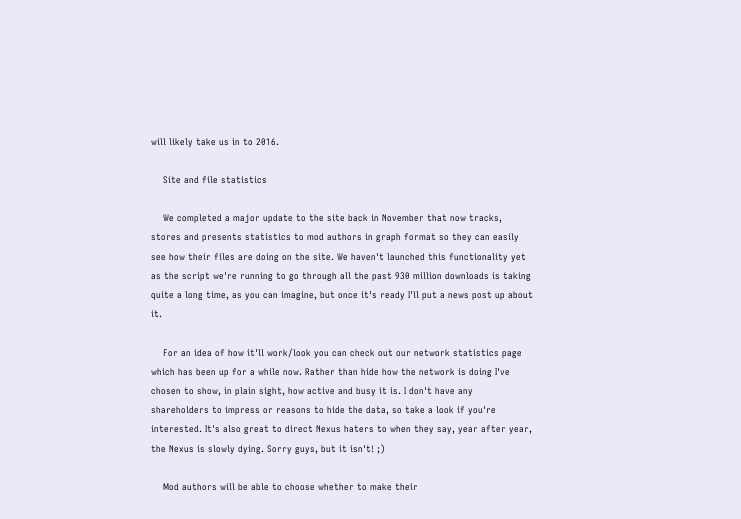will likely take us in to 2016.

    Site and file statistics

    We completed a major update to the site back in November that now tracks, stores and presents statistics to mod authors in graph format so they can easily see how their files are doing on the site. We haven't launched this functionality yet as the script we're running to go through all the past 930 million downloads is taking quite a long time, as you can imagine, but once it's ready I'll put a news post up about it.

    For an idea of how it'll work/look you can check out our network statistics page which has been up for a while now. Rather than hide how the network is doing I've chosen to show, in plain sight, how active and busy it is. I don't have any shareholders to impress or reasons to hide the data, so take a look if you're interested. It's also great to direct Nexus haters to when they say, year after year, the Nexus is slowly dying. Sorry guys, but it isn't! ;)

    Mod authors will be able to choose whether to make their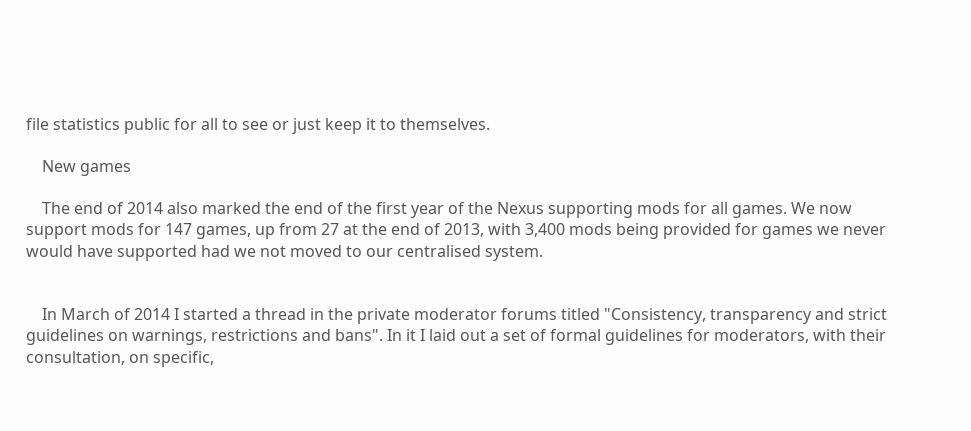file statistics public for all to see or just keep it to themselves.

    New games

    The end of 2014 also marked the end of the first year of the Nexus supporting mods for all games. We now support mods for 147 games, up from 27 at the end of 2013, with 3,400 mods being provided for games we never would have supported had we not moved to our centralised system.


    In March of 2014 I started a thread in the private moderator forums titled "Consistency, transparency and strict guidelines on warnings, restrictions and bans". In it I laid out a set of formal guidelines for moderators, with their consultation, on specific,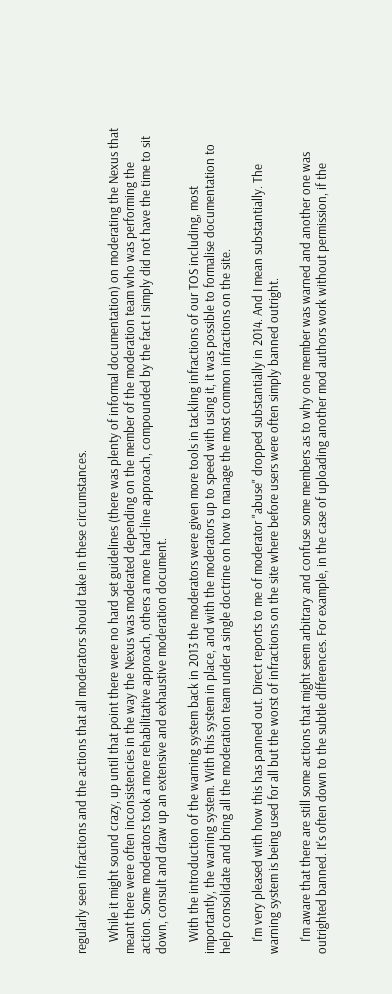regularly seen infractions and the actions that all moderators should take in these circumstances.

    While it might sound crazy, up until that point there were no hard set guidelines (there was plenty of informal documentation) on moderating the Nexus that meant there were often inconsistencies in the way the Nexus was moderated depending on the member of the moderation team who was performing the action. Some moderators took a more rehabilitative approach, others a more hard-line approach, compounded by the fact I simply did not have the time to sit down, consult and draw up an extensive and exhaustive moderation document.

    With the introduction of the warning system back in 2013 the moderators were given more tools in tackling infractions of our TOS including, most importantly, the warning system. With this system in place, and with the moderators up to speed with using it, it was possible to formalise documentation to help consolidate and bring all the moderation team under a single doctrine on how to manage the most common infractions on the site.

    I'm very pleased with how this has panned out. Direct reports to me of moderator "abuse" dropped substantially in 2014. And I mean substantially. The warning system is being used for all but the worst of infractions on the site where before users were often simply banned outright.

    I'm aware that there are still some actions that might seem arbitrary and confuse some members as to why one member was warned and another one was outrighted banned. It's often down to the subtle differences. For example, in the case of uploading another mod authors work without permission, if the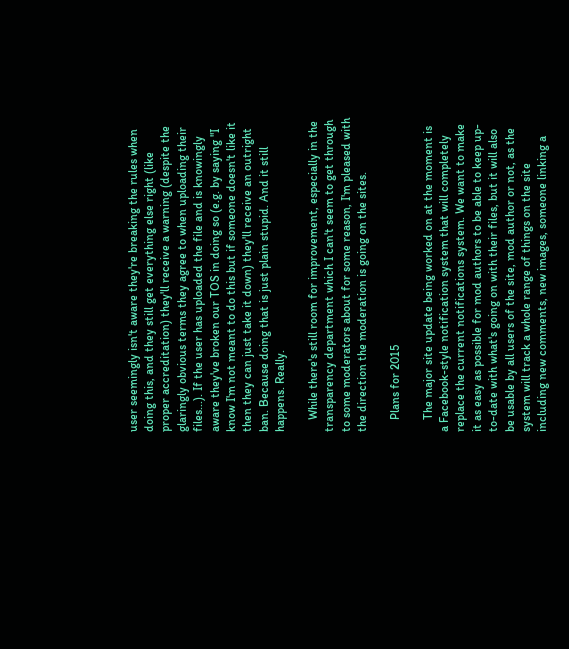user seemingly isn't aware they're breaking the rules when doing this, and they still get everything else right (like proper accreditation) they'll receive a warning (despite the glaringly obvious terms they agree to when uploading their files...). If the user has uploaded the file and is knowingly aware they've broken our TOS in doing so (e.g. by saying "I know I'm not meant to do this but if someone doesn't like it then they can just take it down) they'll receive an outright ban. Because doing that is just plain stupid. And it still happens. Really.

    While there's still room for improvement, especially in the transparency department which I can't seem to get through to some moderators about for some reason, I'm pleased with the direction the moderation is going on the sites.

    Plans for 2015

    The major site update being worked on at the moment is a Facebook-style notification system that will completely replace the current notifications system. We want to make it as easy as possible for mod authors to be able to keep up-to-date with what's going on with their files, but it will also be usable by all users of the site, mod author or not, as the system will track a whole range of things on the site including new comments, new images, someone linking a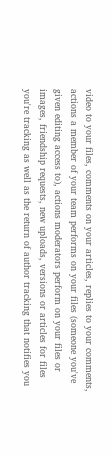video to your files, comments on your articles, replies to your comments, actions a member of your team performs on your files (someone you've given editing access to), actions moderators perform on your files or images, friendship requests, new uploads, versions or articles for files you're tracking as well as the return of author tracking that notifies you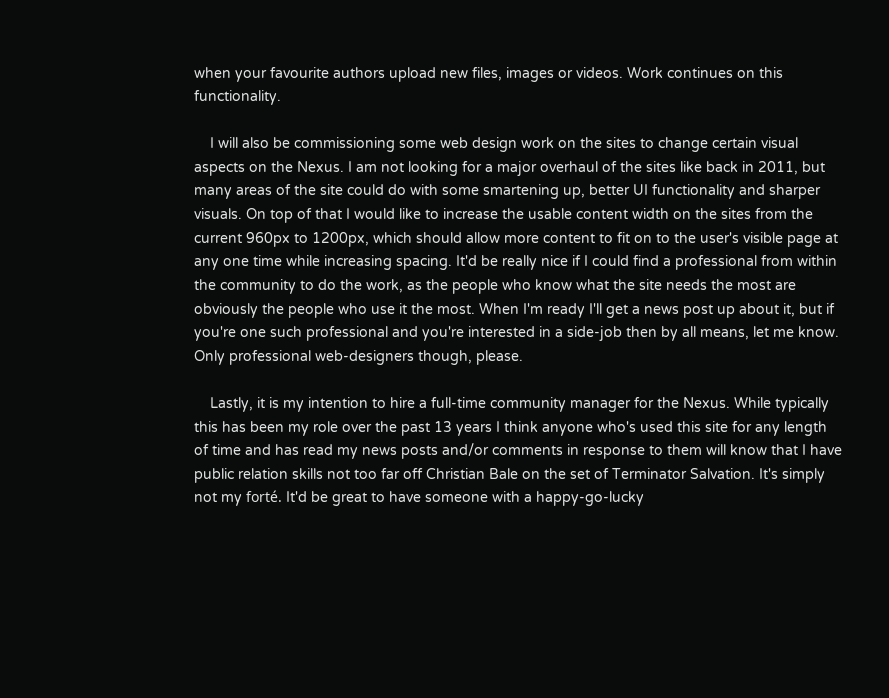when your favourite authors upload new files, images or videos. Work continues on this functionality.

    I will also be commissioning some web design work on the sites to change certain visual aspects on the Nexus. I am not looking for a major overhaul of the sites like back in 2011, but many areas of the site could do with some smartening up, better UI functionality and sharper visuals. On top of that I would like to increase the usable content width on the sites from the current 960px to 1200px, which should allow more content to fit on to the user's visible page at any one time while increasing spacing. It'd be really nice if I could find a professional from within the community to do the work, as the people who know what the site needs the most are obviously the people who use it the most. When I'm ready I'll get a news post up about it, but if you're one such professional and you're interested in a side-job then by all means, let me know. Only professional web-designers though, please.

    Lastly, it is my intention to hire a full-time community manager for the Nexus. While typically this has been my role over the past 13 years I think anyone who's used this site for any length of time and has read my news posts and/or comments in response to them will know that I have public relation skills not too far off Christian Bale on the set of Terminator Salvation. It's simply not my forté. It'd be great to have someone with a happy-go-lucky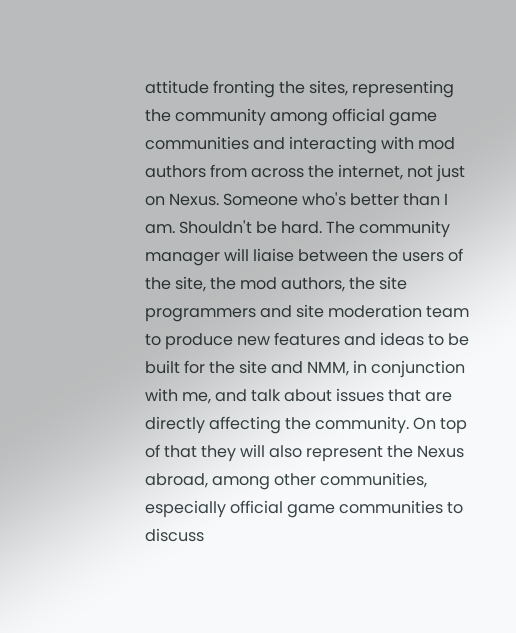attitude fronting the sites, representing the community among official game communities and interacting with mod authors from across the internet, not just on Nexus. Someone who's better than I am. Shouldn't be hard. The community manager will liaise between the users of the site, the mod authors, the site programmers and site moderation team to produce new features and ideas to be built for the site and NMM, in conjunction with me, and talk about issues that are directly affecting the community. On top of that they will also represent the Nexus abroad, among other communities, especially official game communities to discuss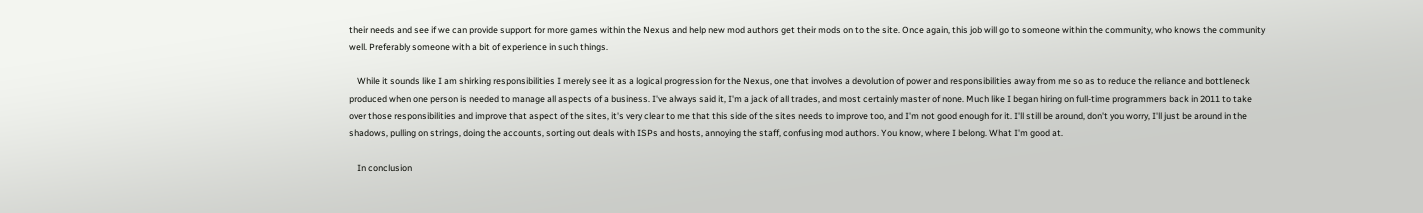their needs and see if we can provide support for more games within the Nexus and help new mod authors get their mods on to the site. Once again, this job will go to someone within the community, who knows the community well. Preferably someone with a bit of experience in such things.

    While it sounds like I am shirking responsibilities I merely see it as a logical progression for the Nexus, one that involves a devolution of power and responsibilities away from me so as to reduce the reliance and bottleneck produced when one person is needed to manage all aspects of a business. I've always said it, I'm a jack of all trades, and most certainly master of none. Much like I began hiring on full-time programmers back in 2011 to take over those responsibilities and improve that aspect of the sites, it's very clear to me that this side of the sites needs to improve too, and I'm not good enough for it. I'll still be around, don't you worry, I'll just be around in the shadows, pulling on strings, doing the accounts, sorting out deals with ISPs and hosts, annoying the staff, confusing mod authors. You know, where I belong. What I'm good at.

    In conclusion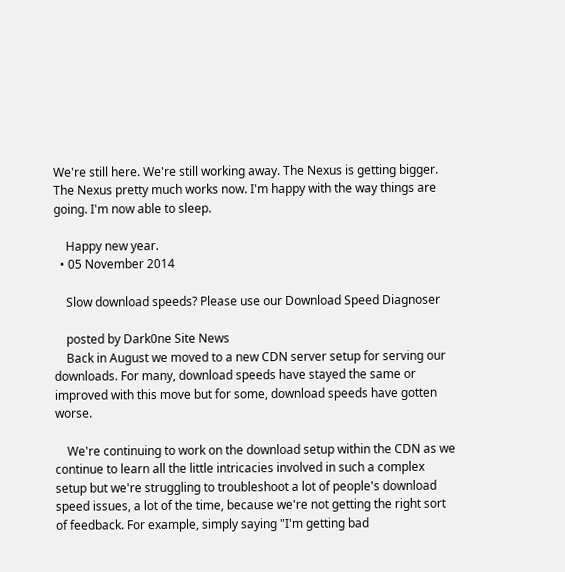We're still here. We're still working away. The Nexus is getting bigger. The Nexus pretty much works now. I'm happy with the way things are going. I'm now able to sleep.

    Happy new year.
  • 05 November 2014

    Slow download speeds? Please use our Download Speed Diagnoser

    posted by Dark0ne Site News
    Back in August we moved to a new CDN server setup for serving our downloads. For many, download speeds have stayed the same or improved with this move but for some, download speeds have gotten worse.

    We're continuing to work on the download setup within the CDN as we continue to learn all the little intricacies involved in such a complex setup but we're struggling to troubleshoot a lot of people's download speed issues, a lot of the time, because we're not getting the right sort of feedback. For example, simply saying "I'm getting bad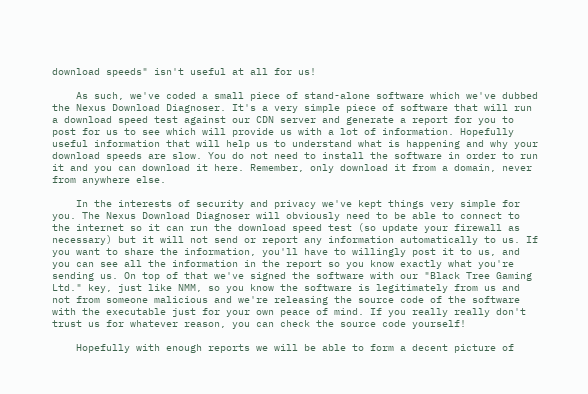download speeds" isn't useful at all for us!

    As such, we've coded a small piece of stand-alone software which we've dubbed the Nexus Download Diagnoser. It's a very simple piece of software that will run a download speed test against our CDN server and generate a report for you to post for us to see which will provide us with a lot of information. Hopefully useful information that will help us to understand what is happening and why your download speeds are slow. You do not need to install the software in order to run it and you can download it here. Remember, only download it from a domain, never from anywhere else.

    In the interests of security and privacy we've kept things very simple for you. The Nexus Download Diagnoser will obviously need to be able to connect to the internet so it can run the download speed test (so update your firewall as necessary) but it will not send or report any information automatically to us. If you want to share the information, you'll have to willingly post it to us, and you can see all the information in the report so you know exactly what you're sending us. On top of that we've signed the software with our "Black Tree Gaming Ltd." key, just like NMM, so you know the software is legitimately from us and not from someone malicious and we're releasing the source code of the software with the executable just for your own peace of mind. If you really really don't trust us for whatever reason, you can check the source code yourself!

    Hopefully with enough reports we will be able to form a decent picture of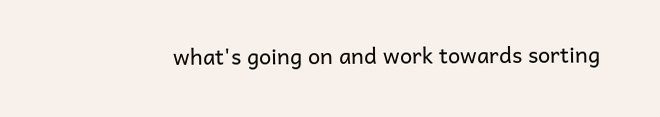what's going on and work towards sorting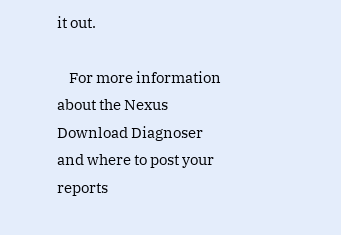it out.

    For more information about the Nexus Download Diagnoser and where to post your reports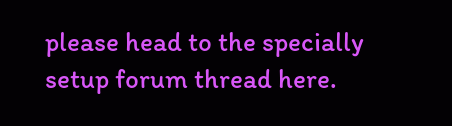please head to the specially setup forum thread here.